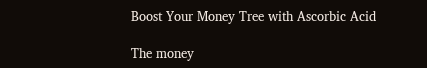Boost Your Money Tree with Ascorbic Acid

The money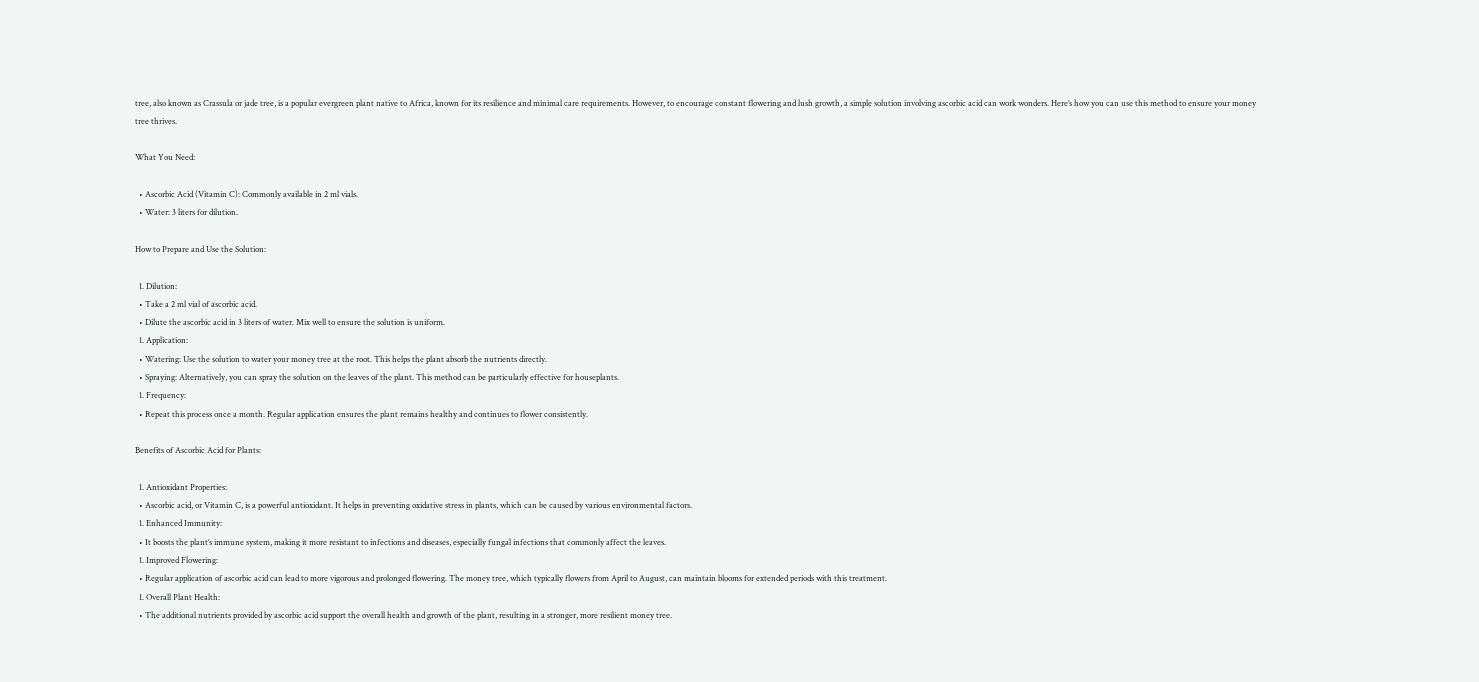tree, also known as Crassula or jade tree, is a popular evergreen plant native to Africa, known for its resilience and minimal care requirements. However, to encourage constant flowering and lush growth, a simple solution involving ascorbic acid can work wonders. Here’s how you can use this method to ensure your money tree thrives.

What You Need:

  • Ascorbic Acid (Vitamin C): Commonly available in 2 ml vials.
  • Water: 3 liters for dilution.

How to Prepare and Use the Solution:

  1. Dilution:
  • Take a 2 ml vial of ascorbic acid.
  • Dilute the ascorbic acid in 3 liters of water. Mix well to ensure the solution is uniform.
  1. Application:
  • Watering: Use the solution to water your money tree at the root. This helps the plant absorb the nutrients directly.
  • Spraying: Alternatively, you can spray the solution on the leaves of the plant. This method can be particularly effective for houseplants.
  1. Frequency:
  • Repeat this process once a month. Regular application ensures the plant remains healthy and continues to flower consistently.

Benefits of Ascorbic Acid for Plants:

  1. Antioxidant Properties:
  • Ascorbic acid, or Vitamin C, is a powerful antioxidant. It helps in preventing oxidative stress in plants, which can be caused by various environmental factors.
  1. Enhanced Immunity:
  • It boosts the plant’s immune system, making it more resistant to infections and diseases, especially fungal infections that commonly affect the leaves.
  1. Improved Flowering:
  • Regular application of ascorbic acid can lead to more vigorous and prolonged flowering. The money tree, which typically flowers from April to August, can maintain blooms for extended periods with this treatment.
  1. Overall Plant Health:
  • The additional nutrients provided by ascorbic acid support the overall health and growth of the plant, resulting in a stronger, more resilient money tree.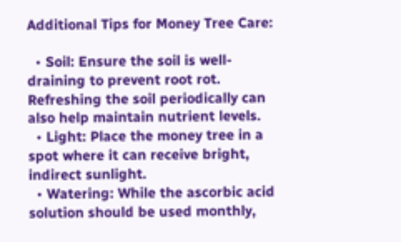Additional Tips for Money Tree Care:

  • Soil: Ensure the soil is well-draining to prevent root rot. Refreshing the soil periodically can also help maintain nutrient levels.
  • Light: Place the money tree in a spot where it can receive bright, indirect sunlight.
  • Watering: While the ascorbic acid solution should be used monthly,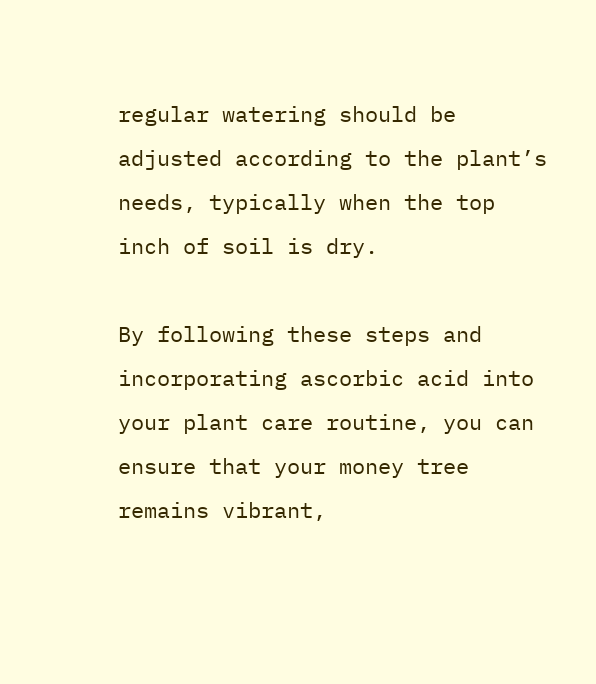regular watering should be adjusted according to the plant’s needs, typically when the top inch of soil is dry.

By following these steps and incorporating ascorbic acid into your plant care routine, you can ensure that your money tree remains vibrant,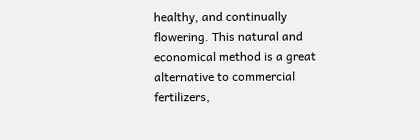healthy, and continually flowering. This natural and economical method is a great alternative to commercial fertilizers,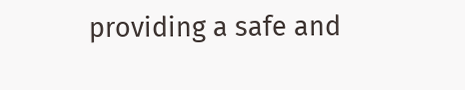providing a safe and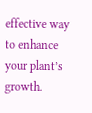effective way to enhance your plant’s growth.